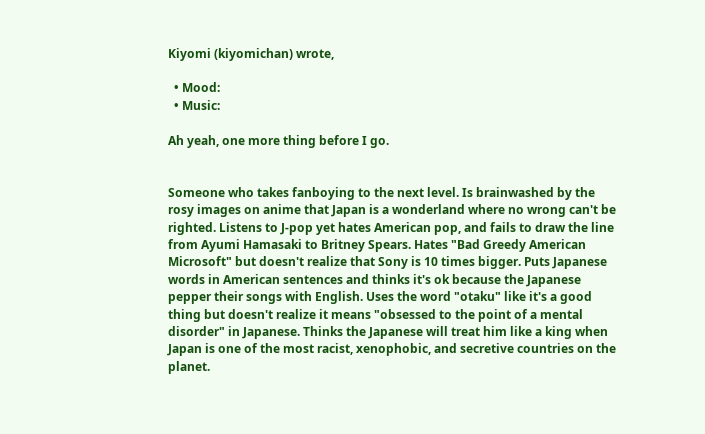Kiyomi (kiyomichan) wrote,

  • Mood:
  • Music:

Ah yeah, one more thing before I go.


Someone who takes fanboying to the next level. Is brainwashed by the rosy images on anime that Japan is a wonderland where no wrong can't be righted. Listens to J-pop yet hates American pop, and fails to draw the line from Ayumi Hamasaki to Britney Spears. Hates "Bad Greedy American Microsoft" but doesn't realize that Sony is 10 times bigger. Puts Japanese words in American sentences and thinks it's ok because the Japanese pepper their songs with English. Uses the word "otaku" like it's a good thing but doesn't realize it means "obsessed to the point of a mental disorder" in Japanese. Thinks the Japanese will treat him like a king when Japan is one of the most racist, xenophobic, and secretive countries on the planet.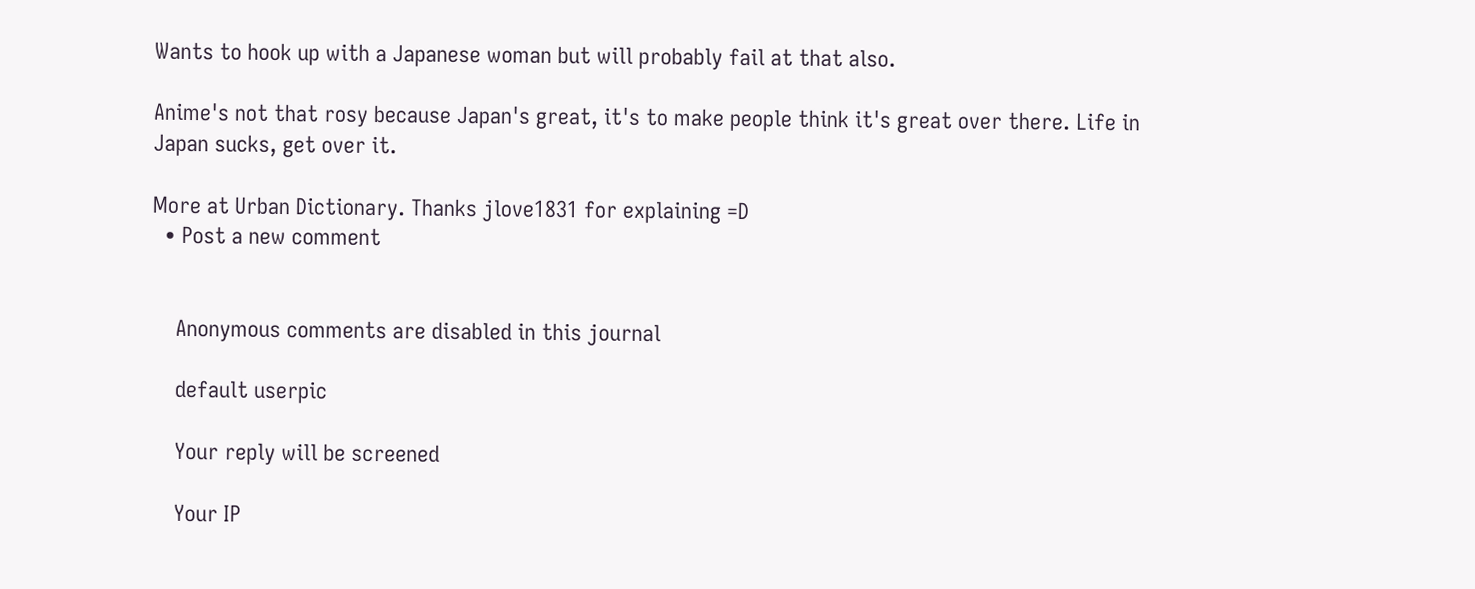Wants to hook up with a Japanese woman but will probably fail at that also.

Anime's not that rosy because Japan's great, it's to make people think it's great over there. Life in Japan sucks, get over it.

More at Urban Dictionary. Thanks jlove1831 for explaining =D
  • Post a new comment


    Anonymous comments are disabled in this journal

    default userpic

    Your reply will be screened

    Your IP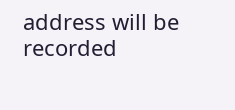address will be recorded